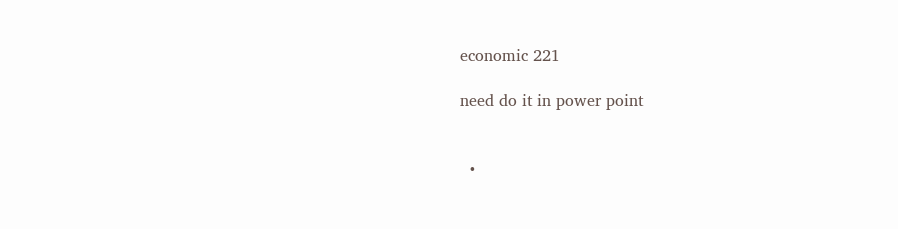economic 221

need do it in power point


  •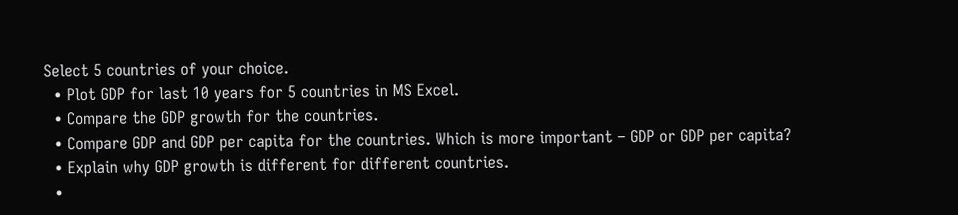Select 5 countries of your choice.
  • Plot GDP for last 10 years for 5 countries in MS Excel.
  • Compare the GDP growth for the countries.
  • Compare GDP and GDP per capita for the countries. Which is more important – GDP or GDP per capita?
  • Explain why GDP growth is different for different countries.
  •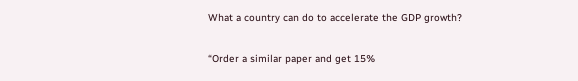What a country can do to accelerate the GDP growth?

“Order a similar paper and get 15%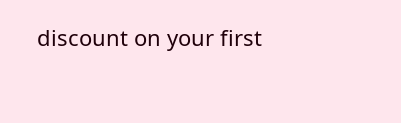discount on your first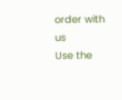order with us
Use the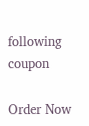following coupon

Order Now